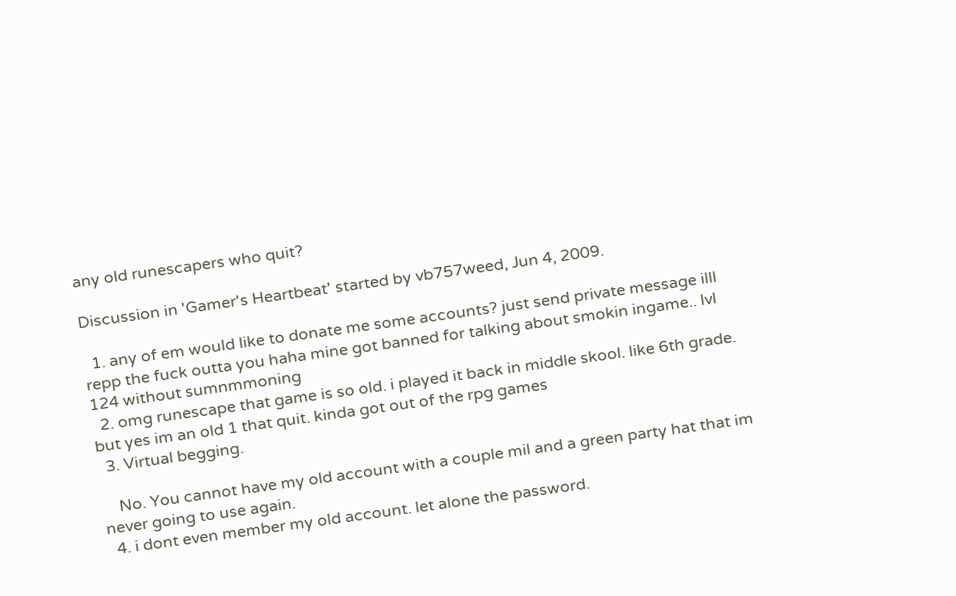any old runescapers who quit?

Discussion in 'Gamer's Heartbeat' started by vb757weed, Jun 4, 2009.

  1. any of em would like to donate me some accounts? just send private message illl repp the fuck outta you haha mine got banned for talking about smokin ingame.. lvl 124 without sumnmmoning
  2. omg runescape that game is so old. i played it back in middle skool. like 6th grade. but yes im an old 1 that quit. kinda got out of the rpg games
  3. Virtual begging.

    No. You cannot have my old account with a couple mil and a green party hat that im never going to use again.
  4. i dont even member my old account. let alone the password.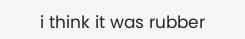i think it was rubber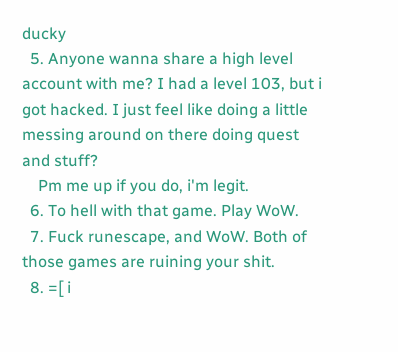ducky
  5. Anyone wanna share a high level account with me? I had a level 103, but i got hacked. I just feel like doing a little messing around on there doing quest and stuff?
    Pm me up if you do, i'm legit.
  6. To hell with that game. Play WoW.
  7. Fuck runescape, and WoW. Both of those games are ruining your shit.
  8. =[ i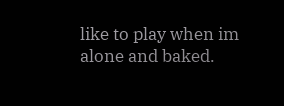like to play when im alone and baked.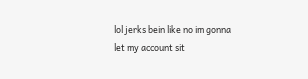lol jerks bein like no im gonna let my account sit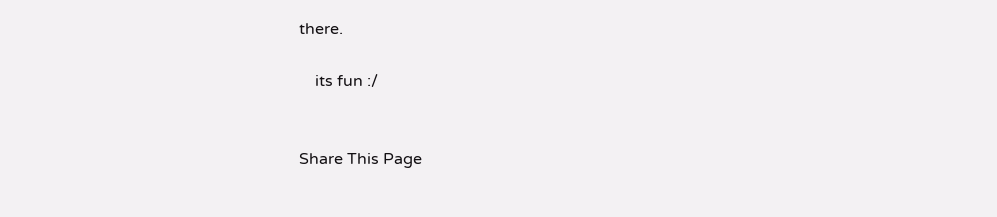there.

    its fun :/


Share This Page